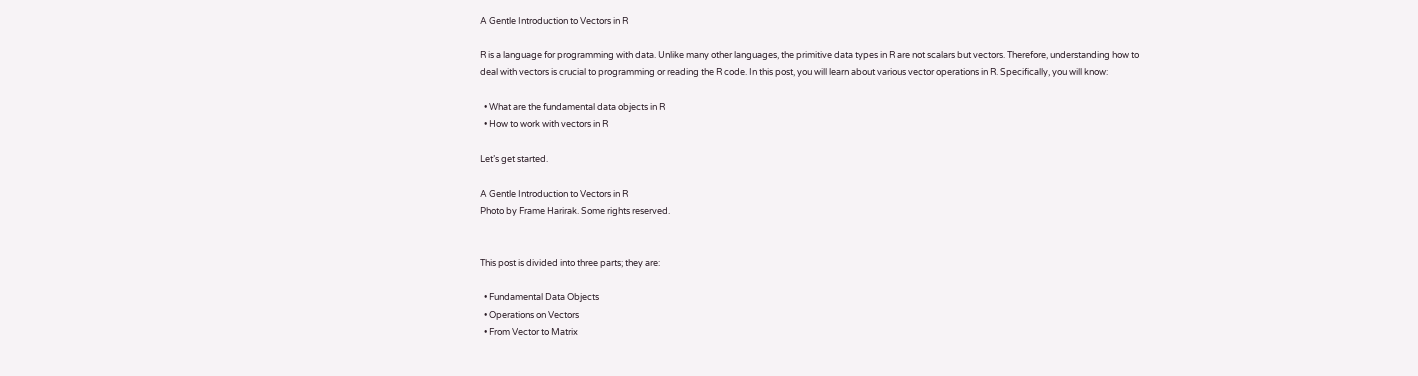A Gentle Introduction to Vectors in R

R is a language for programming with data. Unlike many other languages, the primitive data types in R are not scalars but vectors. Therefore, understanding how to deal with vectors is crucial to programming or reading the R code. In this post, you will learn about various vector operations in R. Specifically, you will know:

  • What are the fundamental data objects in R
  • How to work with vectors in R

Let’s get started.

A Gentle Introduction to Vectors in R
Photo by Frame Harirak. Some rights reserved.


This post is divided into three parts; they are:

  • Fundamental Data Objects
  • Operations on Vectors
  • From Vector to Matrix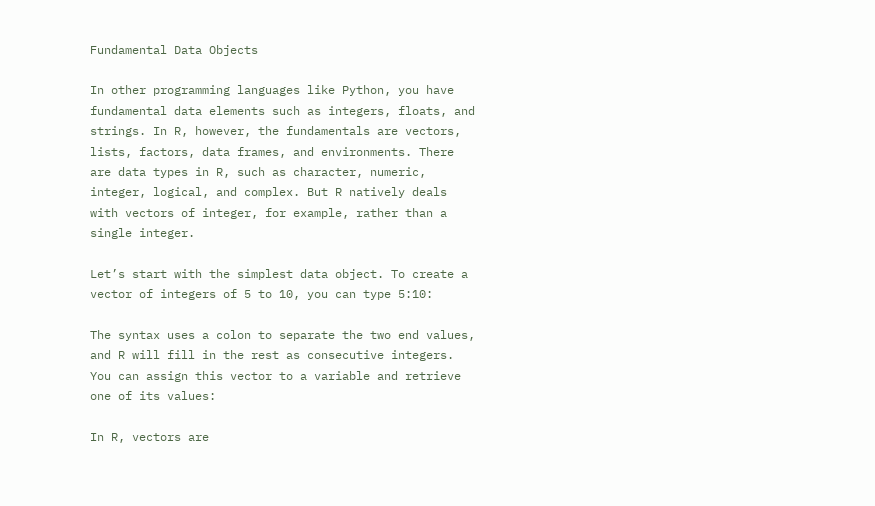Fundamental Data Objects

In other programming languages like Python, you have fundamental data elements such as integers, floats, and strings. In R, however, the fundamentals are vectors, lists, factors, data frames, and environments. There are data types in R, such as character, numeric, integer, logical, and complex. But R natively deals with vectors of integer, for example, rather than a single integer.

Let’s start with the simplest data object. To create a vector of integers of 5 to 10, you can type 5:10:

The syntax uses a colon to separate the two end values, and R will fill in the rest as consecutive integers. You can assign this vector to a variable and retrieve one of its values:

In R, vectors are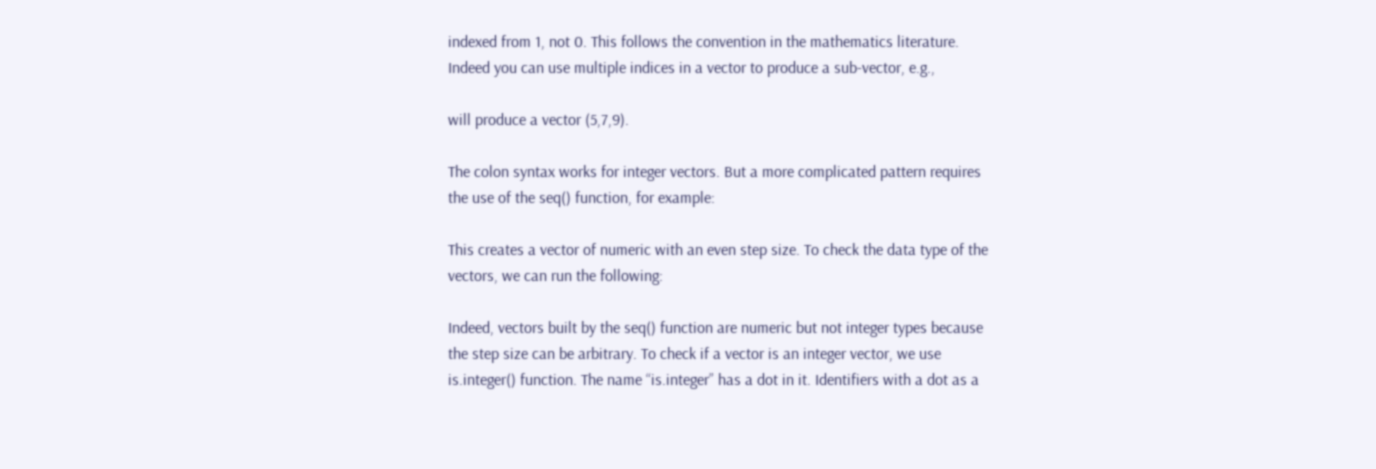indexed from 1, not 0. This follows the convention in the mathematics literature. Indeed you can use multiple indices in a vector to produce a sub-vector, e.g.,

will produce a vector (5,7,9).

The colon syntax works for integer vectors. But a more complicated pattern requires the use of the seq() function, for example:

This creates a vector of numeric with an even step size. To check the data type of the vectors, we can run the following:

Indeed, vectors built by the seq() function are numeric but not integer types because the step size can be arbitrary. To check if a vector is an integer vector, we use is.integer() function. The name “is.integer” has a dot in it. Identifiers with a dot as a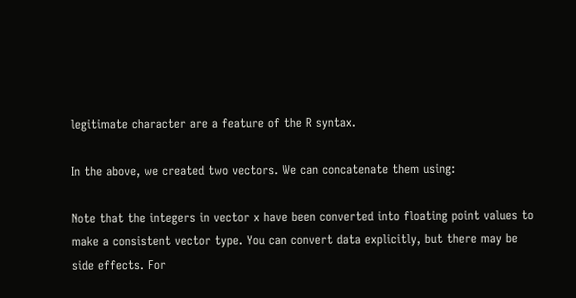legitimate character are a feature of the R syntax.

In the above, we created two vectors. We can concatenate them using:

Note that the integers in vector x have been converted into floating point values to make a consistent vector type. You can convert data explicitly, but there may be side effects. For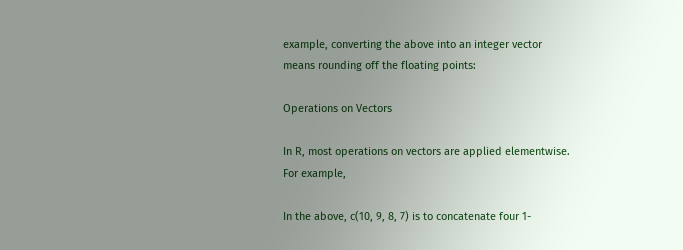example, converting the above into an integer vector means rounding off the floating points:

Operations on Vectors

In R, most operations on vectors are applied elementwise. For example,

In the above, c(10, 9, 8, 7) is to concatenate four 1-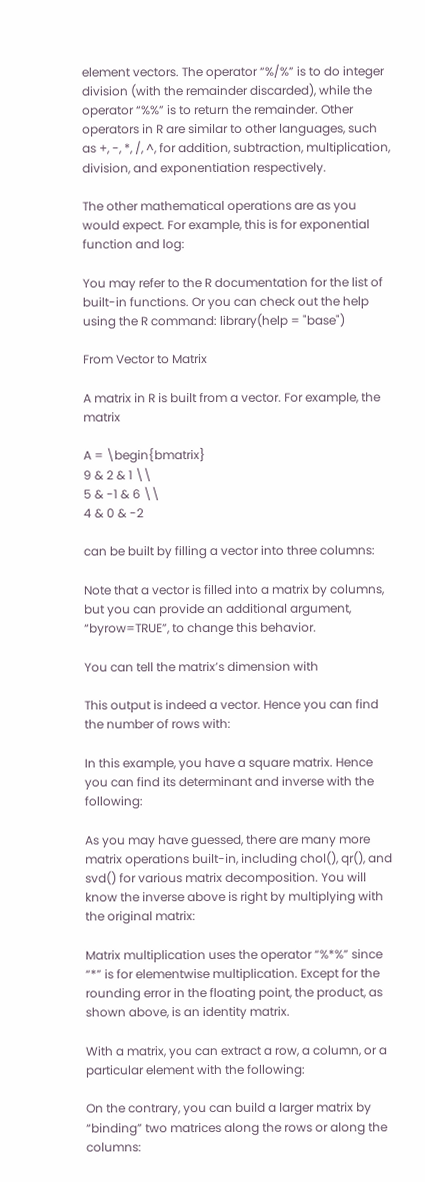element vectors. The operator “%/%” is to do integer division (with the remainder discarded), while the operator “%%” is to return the remainder. Other operators in R are similar to other languages, such as +, -, *, /, ^, for addition, subtraction, multiplication, division, and exponentiation respectively.

The other mathematical operations are as you would expect. For example, this is for exponential function and log:

You may refer to the R documentation for the list of built-in functions. Or you can check out the help using the R command: library(help = "base")

From Vector to Matrix

A matrix in R is built from a vector. For example, the matrix

A = \begin{bmatrix}
9 & 2 & 1 \\
5 & -1 & 6 \\
4 & 0 & -2

can be built by filling a vector into three columns:

Note that a vector is filled into a matrix by columns, but you can provide an additional argument, “byrow=TRUE”, to change this behavior.

You can tell the matrix’s dimension with

This output is indeed a vector. Hence you can find the number of rows with:

In this example, you have a square matrix. Hence you can find its determinant and inverse with the following:

As you may have guessed, there are many more matrix operations built-in, including chol(), qr(), and svd() for various matrix decomposition. You will know the inverse above is right by multiplying with the original matrix:

Matrix multiplication uses the operator “%*%” since “*” is for elementwise multiplication. Except for the rounding error in the floating point, the product, as shown above, is an identity matrix.

With a matrix, you can extract a row, a column, or a particular element with the following:

On the contrary, you can build a larger matrix by “binding” two matrices along the rows or along the columns: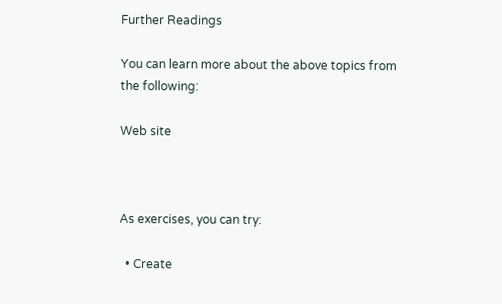Further Readings

You can learn more about the above topics from the following:

Web site



As exercises, you can try:

  • Create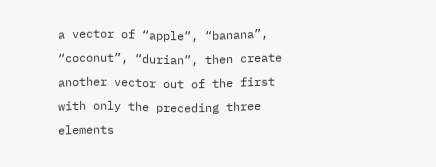a vector of “apple”, “banana”, “coconut”, “durian”, then create another vector out of the first with only the preceding three elements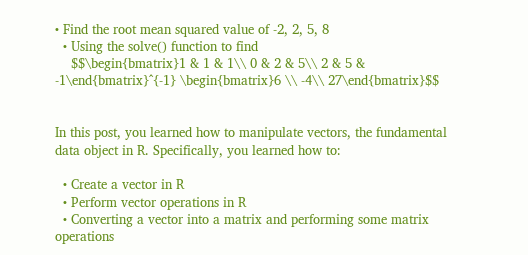• Find the root mean squared value of -2, 2, 5, 8
  • Using the solve() function to find
    $$\begin{bmatrix}1 & 1 & 1\\ 0 & 2 & 5\\ 2 & 5 & -1\end{bmatrix}^{-1} \begin{bmatrix}6 \\ -4\\ 27\end{bmatrix}$$


In this post, you learned how to manipulate vectors, the fundamental data object in R. Specifically, you learned how to:

  • Create a vector in R
  • Perform vector operations in R
  • Converting a vector into a matrix and performing some matrix operations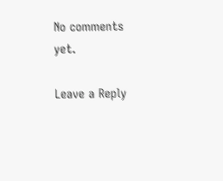No comments yet.

Leave a Reply